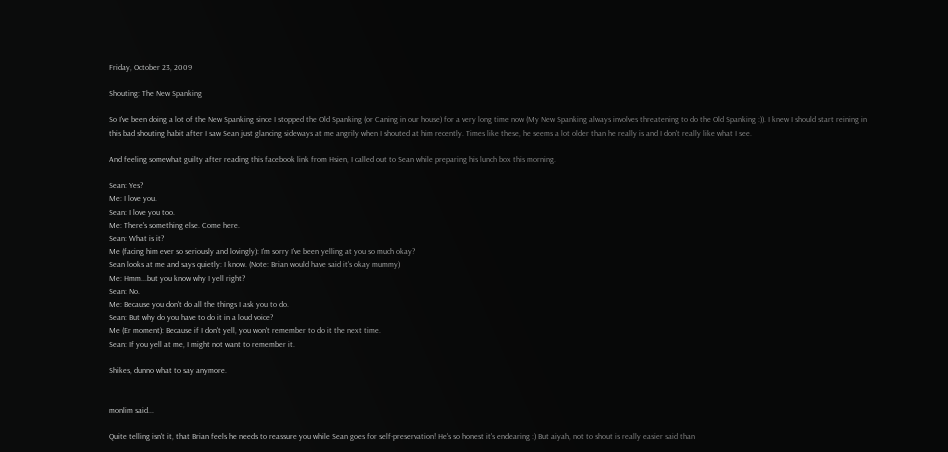Friday, October 23, 2009

Shouting: The New Spanking

So I've been doing a lot of the New Spanking since I stopped the Old Spanking (or Caning in our house) for a very long time now (My New Spanking always involves threatening to do the Old Spanking :)). I knew I should start reining in this bad shouting habit after I saw Sean just glancing sideways at me angrily when I shouted at him recently. Times like these, he seems a lot older than he really is and I don't really like what I see.

And feeling somewhat guilty after reading this facebook link from Hsien, I called out to Sean while preparing his lunch box this morning.

Sean: Yes?
Me: I love you.
Sean: I love you too.
Me: There's something else. Come here.
Sean: What is it?
Me (facing him ever so seriously and lovingly): I'm sorry I've been yelling at you so much okay?
Sean looks at me and says quietly: I know. (Note: Brian would have said it's okay mummy)
Me: Hmm...but you know why I yell right?
Sean: No.
Me: Because you don't do all the things I ask you to do.
Sean: But why do you have to do it in a loud voice?
Me (Er moment): Because if I don't yell, you won't remember to do it the next time.
Sean: If you yell at me, I might not want to remember it.

Shikes, dunno what to say anymore.


monlim said...

Quite telling isn't it, that Brian feels he needs to reassure you while Sean goes for self-preservation! He's so honest it's endearing :) But aiyah, not to shout is really easier said than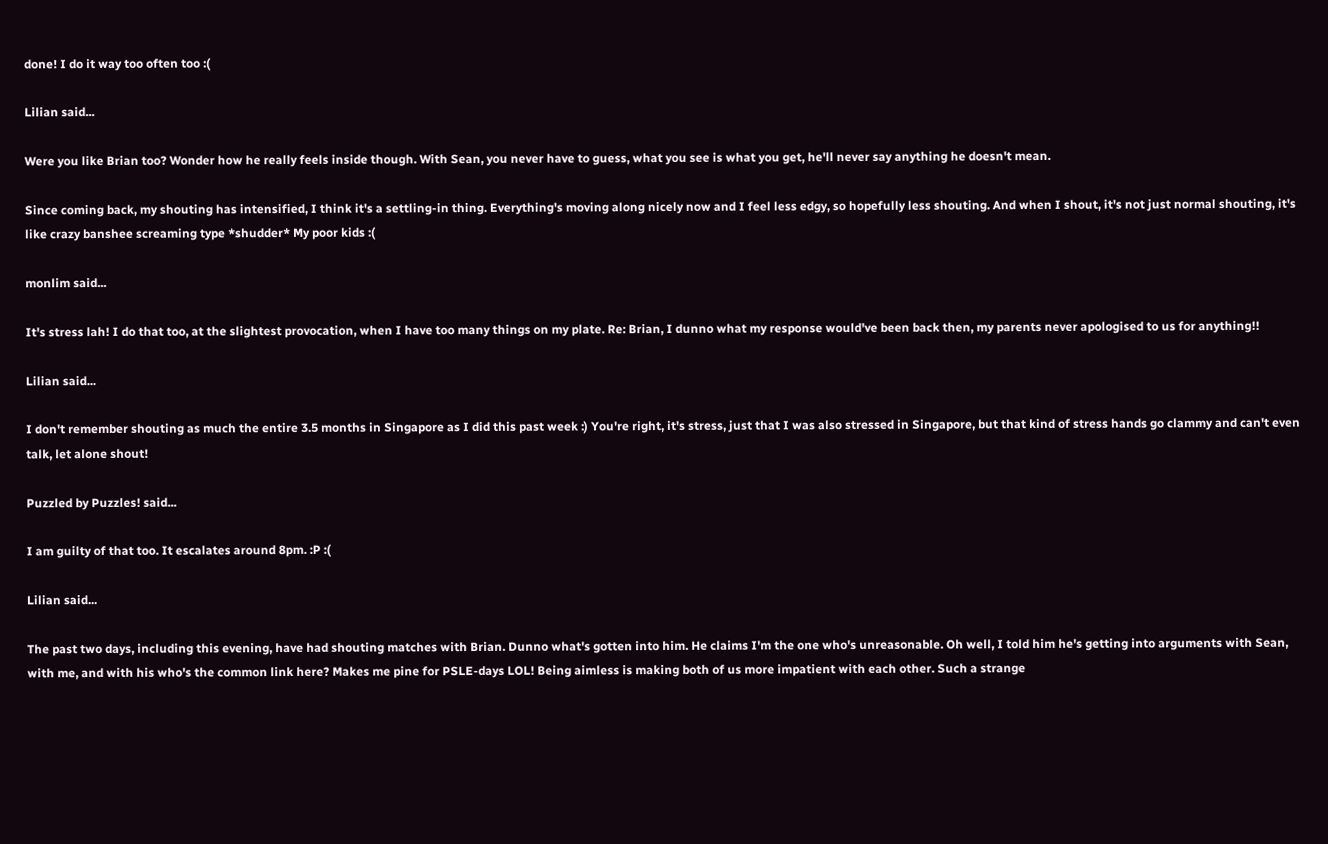done! I do it way too often too :(

Lilian said...

Were you like Brian too? Wonder how he really feels inside though. With Sean, you never have to guess, what you see is what you get, he'll never say anything he doesn't mean.

Since coming back, my shouting has intensified, I think it's a settling-in thing. Everything's moving along nicely now and I feel less edgy, so hopefully less shouting. And when I shout, it's not just normal shouting, it's like crazy banshee screaming type *shudder* My poor kids :(

monlim said...

It's stress lah! I do that too, at the slightest provocation, when I have too many things on my plate. Re: Brian, I dunno what my response would've been back then, my parents never apologised to us for anything!!

Lilian said...

I don't remember shouting as much the entire 3.5 months in Singapore as I did this past week :) You're right, it's stress, just that I was also stressed in Singapore, but that kind of stress hands go clammy and can't even talk, let alone shout!

Puzzled by Puzzles! said...

I am guilty of that too. It escalates around 8pm. :P :(

Lilian said...

The past two days, including this evening, have had shouting matches with Brian. Dunno what's gotten into him. He claims I'm the one who's unreasonable. Oh well, I told him he's getting into arguments with Sean, with me, and with his who's the common link here? Makes me pine for PSLE-days LOL! Being aimless is making both of us more impatient with each other. Such a strange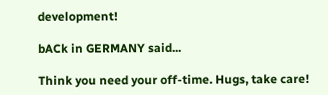development!

bACk in GERMANY said...

Think you need your off-time. Hugs, take care!